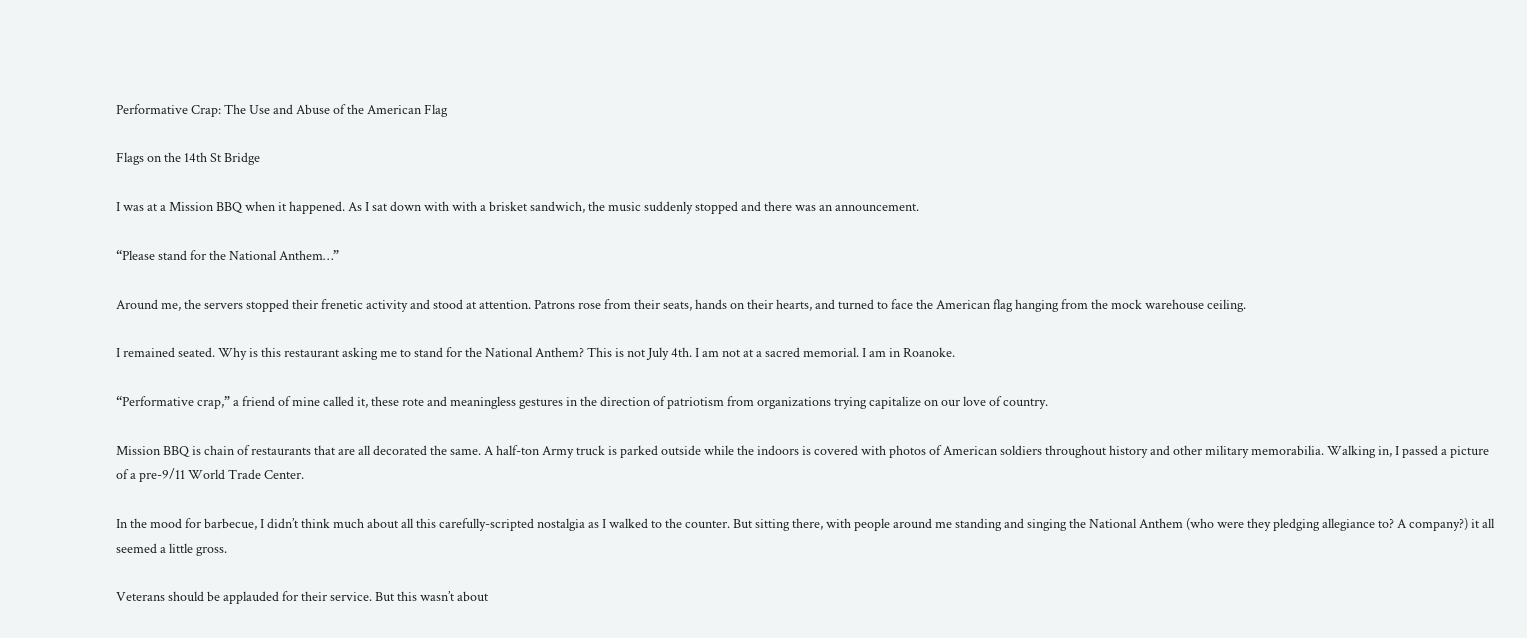Performative Crap: The Use and Abuse of the American Flag

Flags on the 14th St Bridge

I was at a Mission BBQ when it happened. As I sat down with with a brisket sandwich, the music suddenly stopped and there was an announcement.

“Please stand for the National Anthem…”

Around me, the servers stopped their frenetic activity and stood at attention. Patrons rose from their seats, hands on their hearts, and turned to face the American flag hanging from the mock warehouse ceiling.

I remained seated. Why is this restaurant asking me to stand for the National Anthem? This is not July 4th. I am not at a sacred memorial. I am in Roanoke.

“Performative crap,” a friend of mine called it, these rote and meaningless gestures in the direction of patriotism from organizations trying capitalize on our love of country.

Mission BBQ is chain of restaurants that are all decorated the same. A half-ton Army truck is parked outside while the indoors is covered with photos of American soldiers throughout history and other military memorabilia. Walking in, I passed a picture of a pre-9/11 World Trade Center.

In the mood for barbecue, I didn’t think much about all this carefully-scripted nostalgia as I walked to the counter. But sitting there, with people around me standing and singing the National Anthem (who were they pledging allegiance to? A company?) it all seemed a little gross.

Veterans should be applauded for their service. But this wasn’t about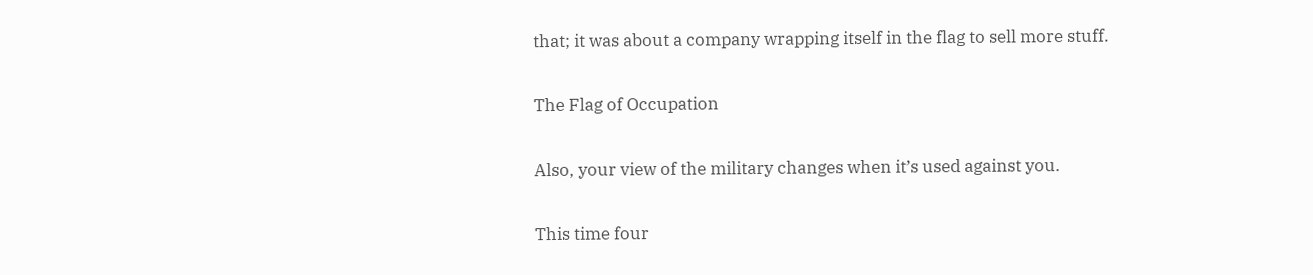that; it was about a company wrapping itself in the flag to sell more stuff.

The Flag of Occupation

Also, your view of the military changes when it’s used against you.

This time four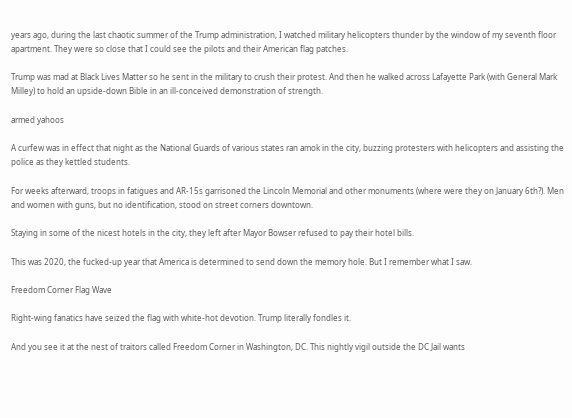years ago, during the last chaotic summer of the Trump administration, I watched military helicopters thunder by the window of my seventh floor apartment. They were so close that I could see the pilots and their American flag patches.

Trump was mad at Black Lives Matter so he sent in the military to crush their protest. And then he walked across Lafayette Park (with General Mark Milley) to hold an upside-down Bible in an ill-conceived demonstration of strength.

armed yahoos

A curfew was in effect that night as the National Guards of various states ran amok in the city, buzzing protesters with helicopters and assisting the police as they kettled students.

For weeks afterward, troops in fatigues and AR-15s garrisoned the Lincoln Memorial and other monuments (where were they on January 6th?). Men and women with guns, but no identification, stood on street corners downtown.

Staying in some of the nicest hotels in the city, they left after Mayor Bowser refused to pay their hotel bills.

This was 2020, the fucked-up year that America is determined to send down the memory hole. But I remember what I saw.

Freedom Corner Flag Wave

Right-wing fanatics have seized the flag with white-hot devotion. Trump literally fondles it.

And you see it at the nest of traitors called Freedom Corner in Washington, DC. This nightly vigil outside the DC Jail wants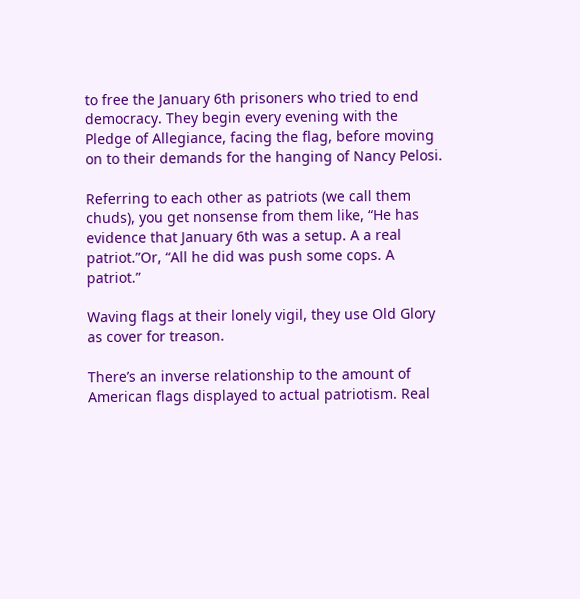to free the January 6th prisoners who tried to end democracy. They begin every evening with the Pledge of Allegiance, facing the flag, before moving on to their demands for the hanging of Nancy Pelosi.

Referring to each other as patriots (we call them chuds), you get nonsense from them like, “He has evidence that January 6th was a setup. A a real patriot.”Or, “All he did was push some cops. A patriot.”

Waving flags at their lonely vigil, they use Old Glory as cover for treason.

There’s an inverse relationship to the amount of American flags displayed to actual patriotism. Real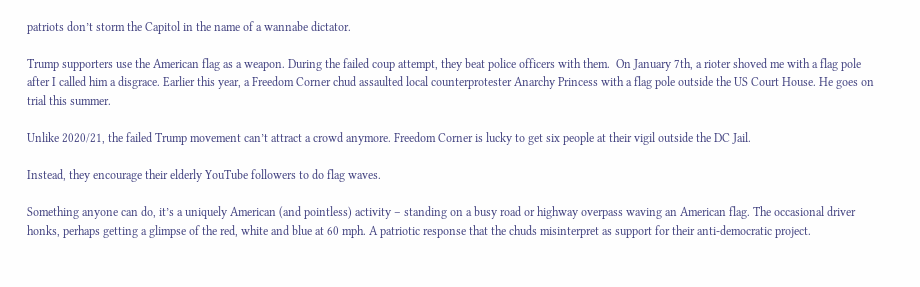patriots don’t storm the Capitol in the name of a wannabe dictator.

Trump supporters use the American flag as a weapon. During the failed coup attempt, they beat police officers with them.  On January 7th, a rioter shoved me with a flag pole after I called him a disgrace. Earlier this year, a Freedom Corner chud assaulted local counterprotester Anarchy Princess with a flag pole outside the US Court House. He goes on trial this summer.

Unlike 2020/21, the failed Trump movement can’t attract a crowd anymore. Freedom Corner is lucky to get six people at their vigil outside the DC Jail.

Instead, they encourage their elderly YouTube followers to do flag waves.

Something anyone can do, it’s a uniquely American (and pointless) activity – standing on a busy road or highway overpass waving an American flag. The occasional driver honks, perhaps getting a glimpse of the red, white and blue at 60 mph. A patriotic response that the chuds misinterpret as support for their anti-democratic project.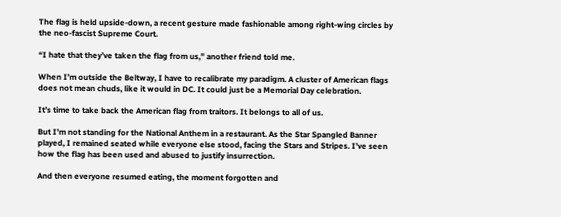The flag is held upside-down, a recent gesture made fashionable among right-wing circles by the neo-fascist Supreme Court.

“I hate that they’ve taken the flag from us,” another friend told me.

When I’m outside the Beltway, I have to recalibrate my paradigm. A cluster of American flags does not mean chuds, like it would in DC. It could just be a Memorial Day celebration.

It’s time to take back the American flag from traitors. It belongs to all of us.

But I’m not standing for the National Anthem in a restaurant. As the Star Spangled Banner played, I remained seated while everyone else stood, facing the Stars and Stripes. I’ve seen how the flag has been used and abused to justify insurrection.

And then everyone resumed eating, the moment forgotten and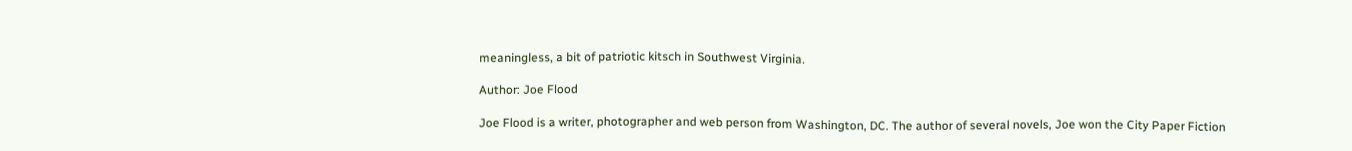meaningless, a bit of patriotic kitsch in Southwest Virginia.

Author: Joe Flood

Joe Flood is a writer, photographer and web person from Washington, DC. The author of several novels, Joe won the City Paper Fiction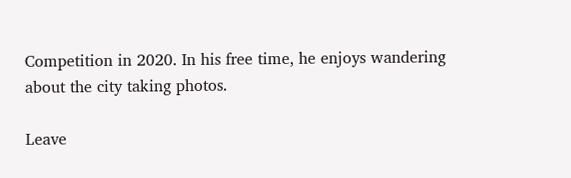Competition in 2020. In his free time, he enjoys wandering about the city taking photos.

Leave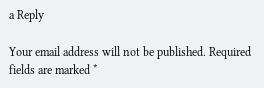a Reply

Your email address will not be published. Required fields are marked *